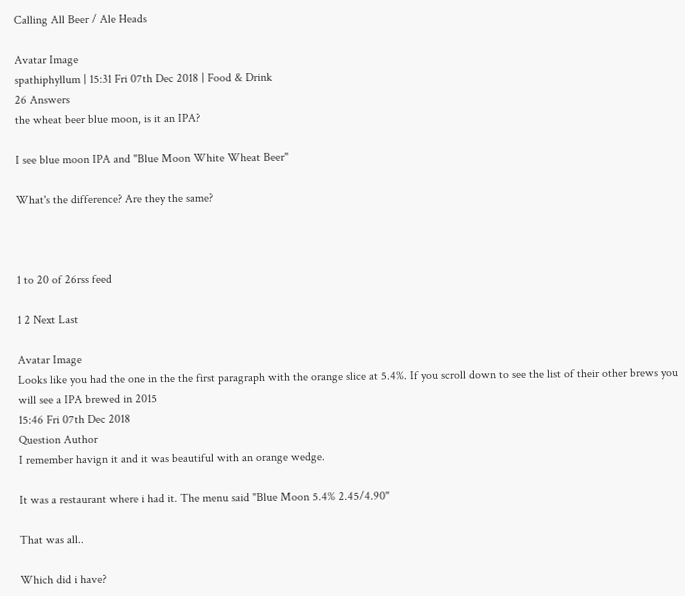Calling All Beer / Ale Heads

Avatar Image
spathiphyllum | 15:31 Fri 07th Dec 2018 | Food & Drink
26 Answers
the wheat beer blue moon, is it an IPA?

I see blue moon IPA and "Blue Moon White Wheat Beer"

What's the difference? Are they the same?



1 to 20 of 26rss feed

1 2 Next Last

Avatar Image
Looks like you had the one in the the first paragraph with the orange slice at 5.4%. If you scroll down to see the list of their other brews you will see a IPA brewed in 2015
15:46 Fri 07th Dec 2018
Question Author
I remember havign it and it was beautiful with an orange wedge.

It was a restaurant where i had it. The menu said "Blue Moon 5.4% 2.45/4.90"

That was all..

Which did i have?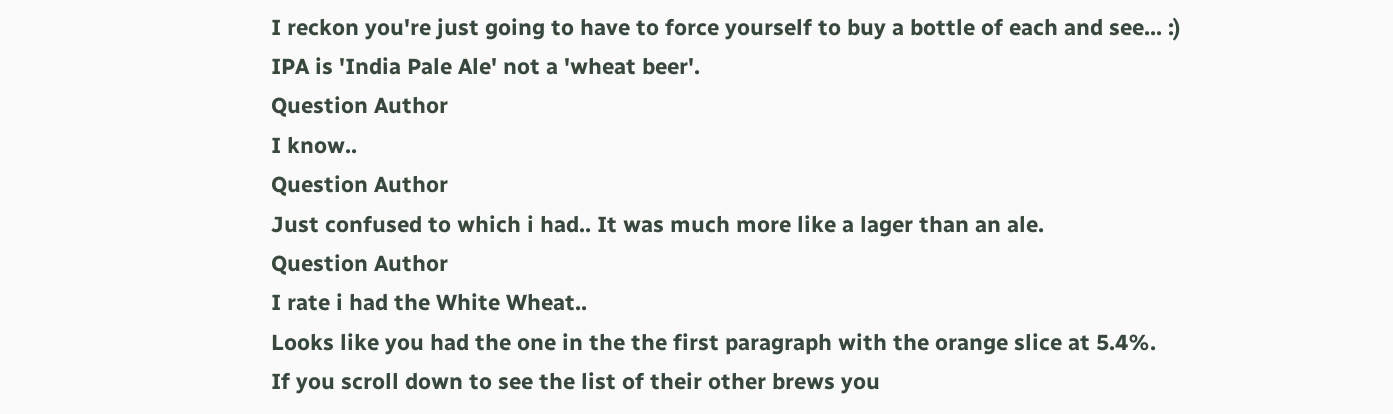I reckon you're just going to have to force yourself to buy a bottle of each and see... :)
IPA is 'India Pale Ale' not a 'wheat beer'.
Question Author
I know..
Question Author
Just confused to which i had.. It was much more like a lager than an ale.
Question Author
I rate i had the White Wheat..
Looks like you had the one in the the first paragraph with the orange slice at 5.4%.
If you scroll down to see the list of their other brews you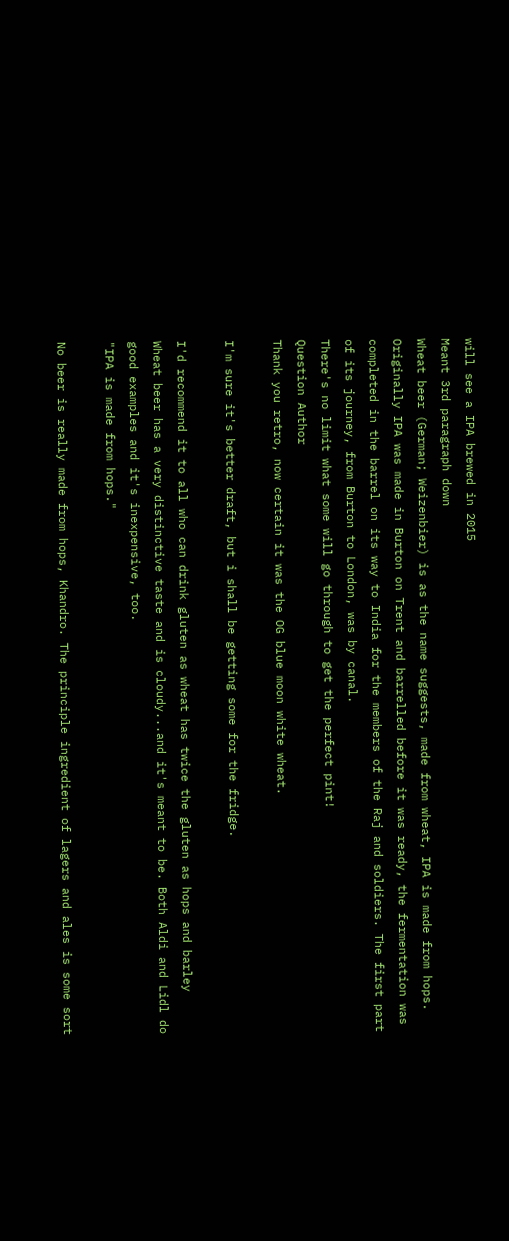will see a IPA brewed in 2015
Meant 3rd paragraph down
Wheat beer (German; Weizenbier) is as the name suggests, made from wheat, IPA is made from hops.
Originally IPA was made in Burton on Trent and barrelled before it was ready, the fermentation was completed in the barrel on its way to India for the members of the Raj and soldiers. The first part of its journey, from Burton to London, was by canal.
There's no limit what some will go through to get the perfect pint!
Question Author
Thank you retro, now certain it was the OG blue moon white wheat.

I'm sure it's better draft, but i shall be getting some for the fridge.

I'd recommend it to all who can drink gluten as wheat has twice the gluten as hops and barley
Wheat beer has a very distinctive taste and is cloudy...and it's meant to be. Both Aldi and Lidl do good examples and it's inexpensive, too.
"IPA is made from hops."

No beer is really made from hops, Khandro. The principle ingredient of lagers and ales is some sort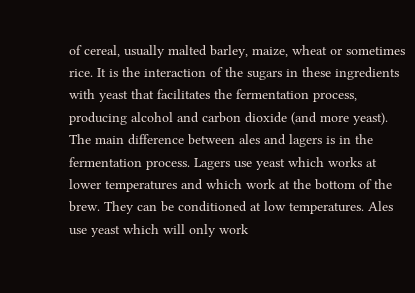of cereal, usually malted barley, maize, wheat or sometimes rice. It is the interaction of the sugars in these ingredients with yeast that facilitates the fermentation process, producing alcohol and carbon dioxide (and more yeast). The main difference between ales and lagers is in the fermentation process. Lagers use yeast which works at lower temperatures and which work at the bottom of the brew. They can be conditioned at low temperatures. Ales use yeast which will only work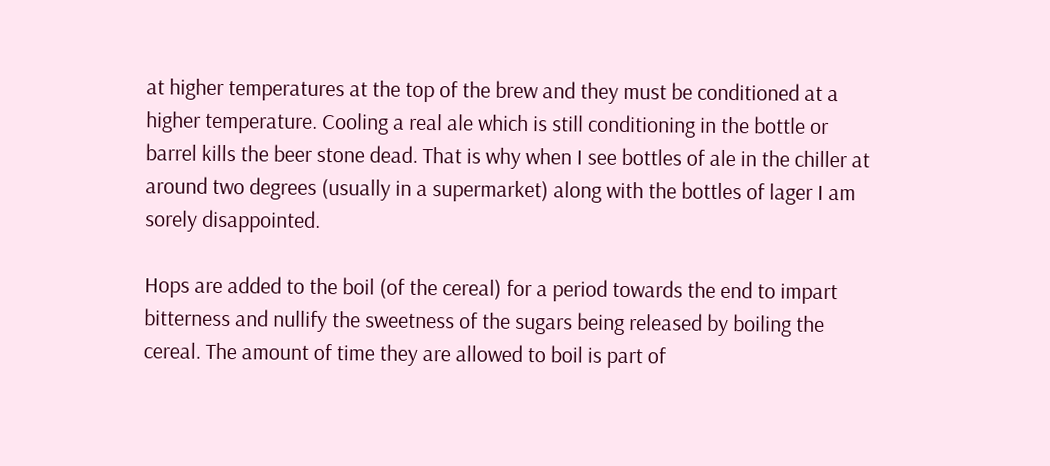at higher temperatures at the top of the brew and they must be conditioned at a higher temperature. Cooling a real ale which is still conditioning in the bottle or barrel kills the beer stone dead. That is why when I see bottles of ale in the chiller at around two degrees (usually in a supermarket) along with the bottles of lager I am sorely disappointed.

Hops are added to the boil (of the cereal) for a period towards the end to impart bitterness and nullify the sweetness of the sugars being released by boiling the cereal. The amount of time they are allowed to boil is part of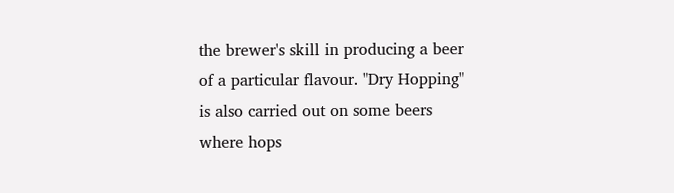the brewer's skill in producing a beer of a particular flavour. "Dry Hopping" is also carried out on some beers where hops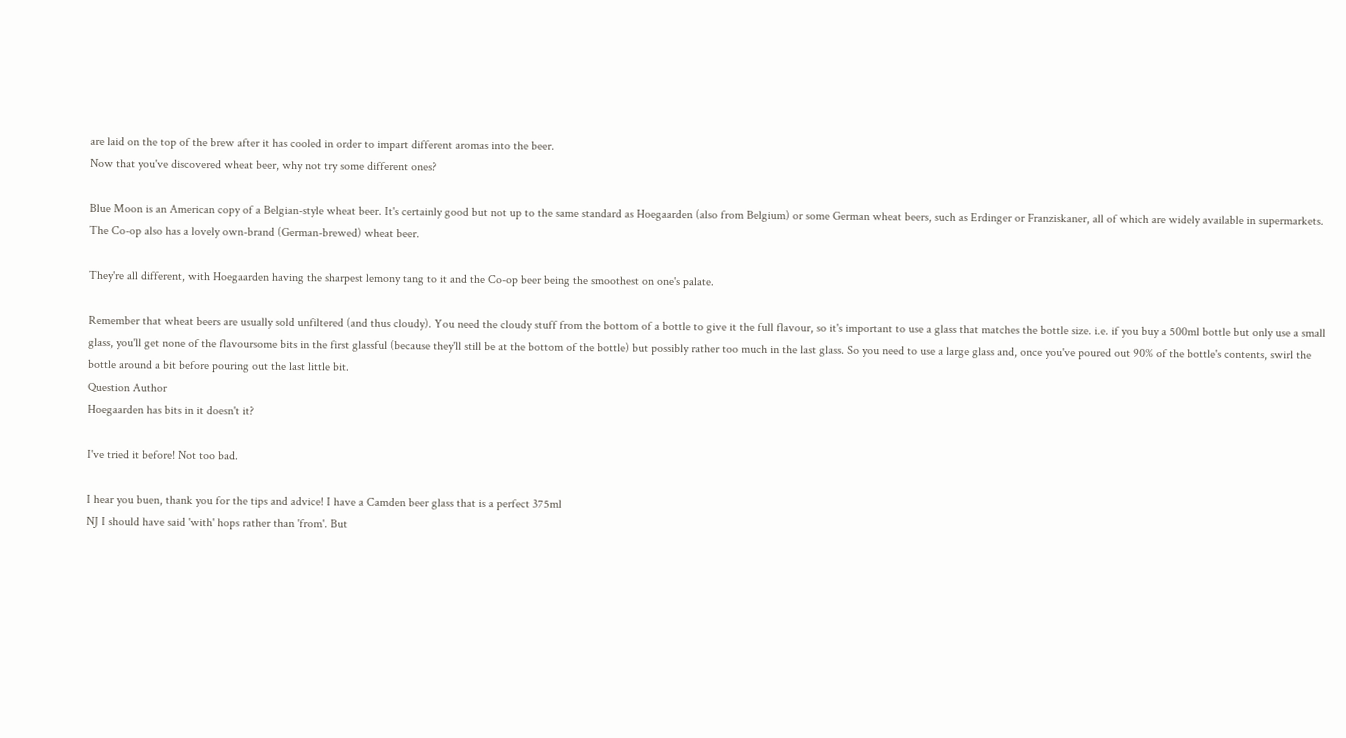are laid on the top of the brew after it has cooled in order to impart different aromas into the beer.
Now that you've discovered wheat beer, why not try some different ones?

Blue Moon is an American copy of a Belgian-style wheat beer. It's certainly good but not up to the same standard as Hoegaarden (also from Belgium) or some German wheat beers, such as Erdinger or Franziskaner, all of which are widely available in supermarkets. The Co-op also has a lovely own-brand (German-brewed) wheat beer.

They're all different, with Hoegaarden having the sharpest lemony tang to it and the Co-op beer being the smoothest on one's palate.

Remember that wheat beers are usually sold unfiltered (and thus cloudy). You need the cloudy stuff from the bottom of a bottle to give it the full flavour, so it's important to use a glass that matches the bottle size. i.e. if you buy a 500ml bottle but only use a small glass, you'll get none of the flavoursome bits in the first glassful (because they'll still be at the bottom of the bottle) but possibly rather too much in the last glass. So you need to use a large glass and, once you've poured out 90% of the bottle's contents, swirl the bottle around a bit before pouring out the last little bit.
Question Author
Hoegaarden has bits in it doesn't it?

I've tried it before! Not too bad.

I hear you buen, thank you for the tips and advice! I have a Camden beer glass that is a perfect 375ml
NJ I should have said 'with' hops rather than 'from'. But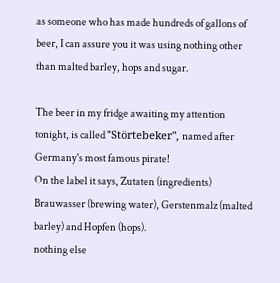as someone who has made hundreds of gallons of beer, I can assure you it was using nothing other than malted barley, hops and sugar.

The beer in my fridge awaiting my attention tonight, is called "Störtebeker", named after Germany's most famous pirate!
On the label it says, Zutaten (ingredients) Brauwasser (brewing water), Gerstenmalz (malted barley) and Hopfen (hops).
nothing else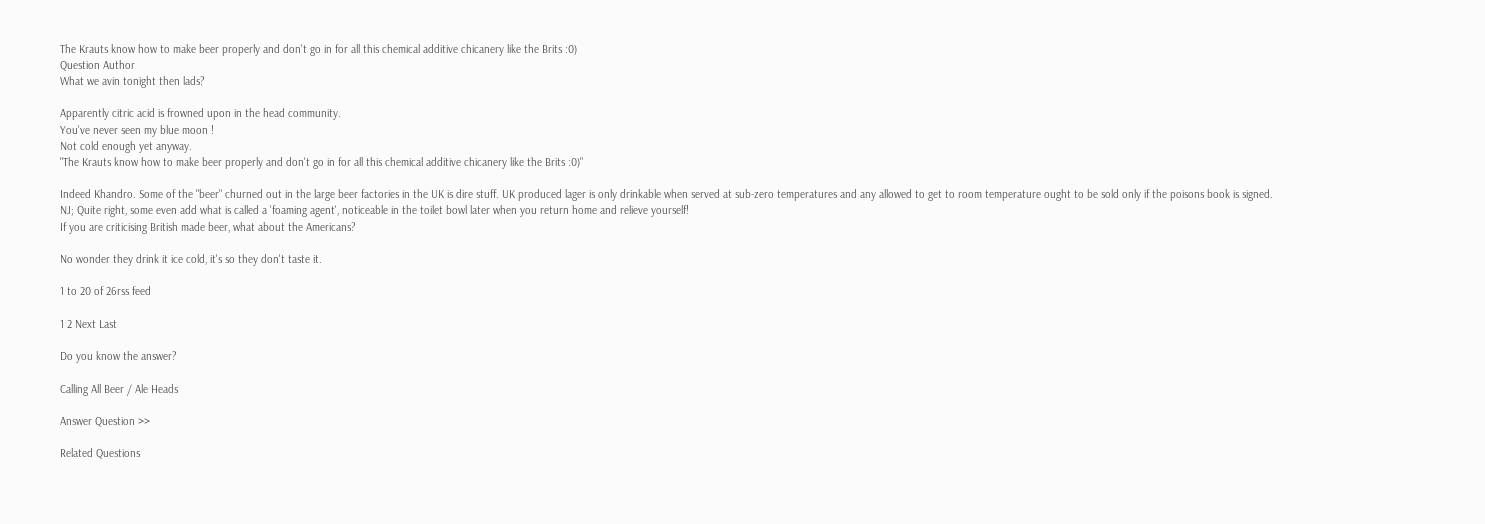The Krauts know how to make beer properly and don't go in for all this chemical additive chicanery like the Brits :0)
Question Author
What we avin tonight then lads?

Apparently citric acid is frowned upon in the head community.
You've never seen my blue moon !
Not cold enough yet anyway.
"The Krauts know how to make beer properly and don't go in for all this chemical additive chicanery like the Brits :0)"

Indeed Khandro. Some of the "beer" churned out in the large beer factories in the UK is dire stuff. UK produced lager is only drinkable when served at sub-zero temperatures and any allowed to get to room temperature ought to be sold only if the poisons book is signed.
NJ; Quite right, some even add what is called a 'foaming agent', noticeable in the toilet bowl later when you return home and relieve yourself!
If you are criticising British made beer, what about the Americans?

No wonder they drink it ice cold, it's so they don't taste it.

1 to 20 of 26rss feed

1 2 Next Last

Do you know the answer?

Calling All Beer / Ale Heads

Answer Question >>

Related Questions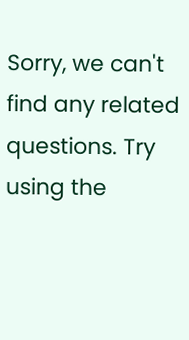Sorry, we can't find any related questions. Try using the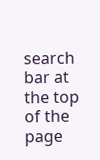search bar at the top of the page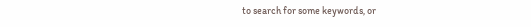to search for some keywords, or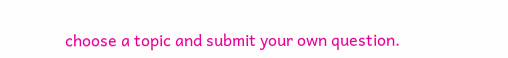choose a topic and submit your own question.